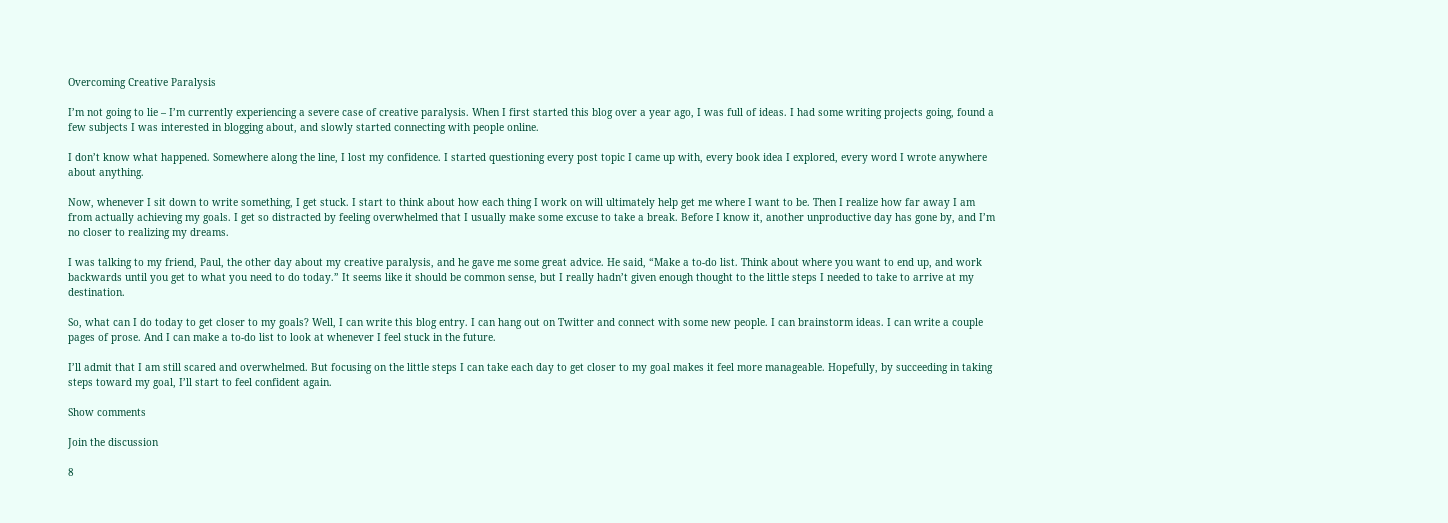Overcoming Creative Paralysis

I’m not going to lie – I’m currently experiencing a severe case of creative paralysis. When I first started this blog over a year ago, I was full of ideas. I had some writing projects going, found a few subjects I was interested in blogging about, and slowly started connecting with people online.

I don’t know what happened. Somewhere along the line, I lost my confidence. I started questioning every post topic I came up with, every book idea I explored, every word I wrote anywhere about anything.

Now, whenever I sit down to write something, I get stuck. I start to think about how each thing I work on will ultimately help get me where I want to be. Then I realize how far away I am from actually achieving my goals. I get so distracted by feeling overwhelmed that I usually make some excuse to take a break. Before I know it, another unproductive day has gone by, and I’m no closer to realizing my dreams.

I was talking to my friend, Paul, the other day about my creative paralysis, and he gave me some great advice. He said, “Make a to-do list. Think about where you want to end up, and work backwards until you get to what you need to do today.” It seems like it should be common sense, but I really hadn’t given enough thought to the little steps I needed to take to arrive at my destination.

So, what can I do today to get closer to my goals? Well, I can write this blog entry. I can hang out on Twitter and connect with some new people. I can brainstorm ideas. I can write a couple pages of prose. And I can make a to-do list to look at whenever I feel stuck in the future.

I’ll admit that I am still scared and overwhelmed. But focusing on the little steps I can take each day to get closer to my goal makes it feel more manageable. Hopefully, by succeeding in taking steps toward my goal, I’ll start to feel confident again.

Show comments

Join the discussion

8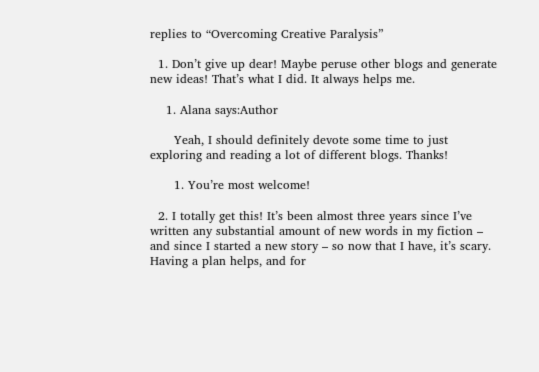replies to “Overcoming Creative Paralysis”

  1. Don’t give up dear! Maybe peruse other blogs and generate new ideas! That’s what I did. It always helps me.

    1. Alana says:Author

      Yeah, I should definitely devote some time to just exploring and reading a lot of different blogs. Thanks!

      1. You’re most welcome!

  2. I totally get this! It’s been almost three years since I’ve written any substantial amount of new words in my fiction – and since I started a new story – so now that I have, it’s scary. Having a plan helps, and for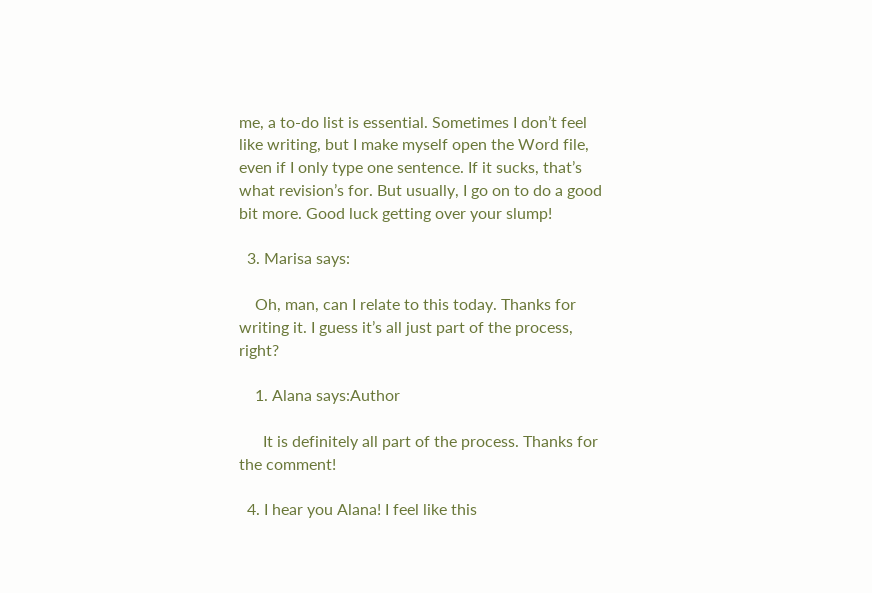me, a to-do list is essential. Sometimes I don’t feel like writing, but I make myself open the Word file, even if I only type one sentence. If it sucks, that’s what revision’s for. But usually, I go on to do a good bit more. Good luck getting over your slump!

  3. Marisa says:

    Oh, man, can I relate to this today. Thanks for writing it. I guess it’s all just part of the process, right?

    1. Alana says:Author

      It is definitely all part of the process. Thanks for the comment!

  4. I hear you Alana! I feel like this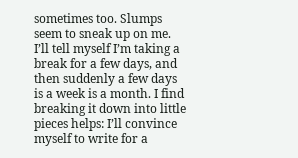sometimes too. Slumps seem to sneak up on me. I’ll tell myself I’m taking a break for a few days, and then suddenly a few days is a week is a month. I find breaking it down into little pieces helps: I’ll convince myself to write for a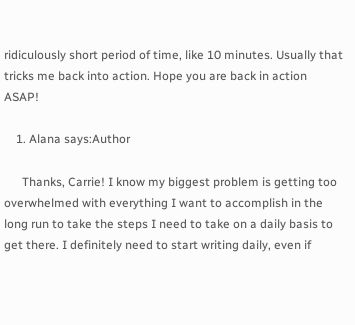ridiculously short period of time, like 10 minutes. Usually that tricks me back into action. Hope you are back in action ASAP!

    1. Alana says:Author

      Thanks, Carrie! I know my biggest problem is getting too overwhelmed with everything I want to accomplish in the long run to take the steps I need to take on a daily basis to get there. I definitely need to start writing daily, even if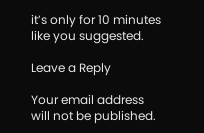it’s only for 10 minutes like you suggested.

Leave a Reply

Your email address will not be published.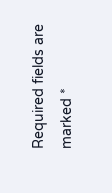Required fields are marked *